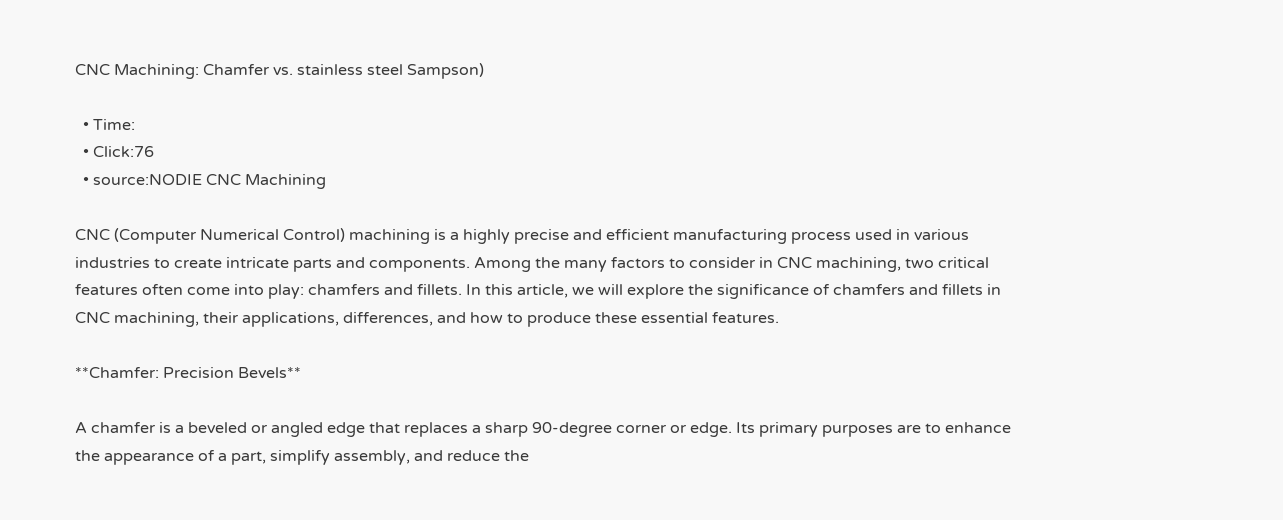CNC Machining: Chamfer vs. stainless steel Sampson)

  • Time:
  • Click:76
  • source:NODIE CNC Machining

CNC (Computer Numerical Control) machining is a highly precise and efficient manufacturing process used in various industries to create intricate parts and components. Among the many factors to consider in CNC machining, two critical features often come into play: chamfers and fillets. In this article, we will explore the significance of chamfers and fillets in CNC machining, their applications, differences, and how to produce these essential features.

**Chamfer: Precision Bevels**

A chamfer is a beveled or angled edge that replaces a sharp 90-degree corner or edge. Its primary purposes are to enhance the appearance of a part, simplify assembly, and reduce the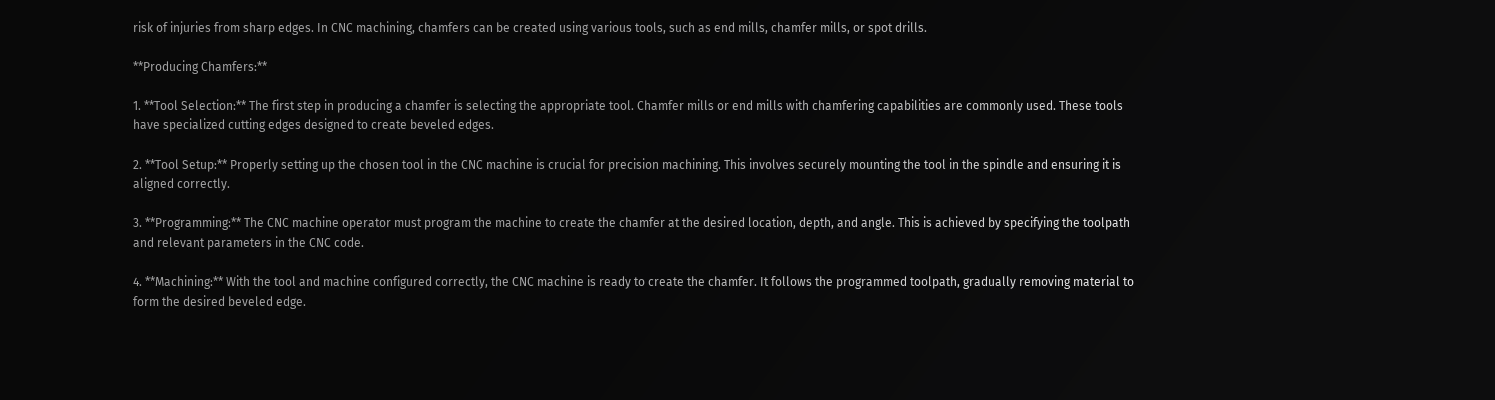risk of injuries from sharp edges. In CNC machining, chamfers can be created using various tools, such as end mills, chamfer mills, or spot drills.

**Producing Chamfers:**

1. **Tool Selection:** The first step in producing a chamfer is selecting the appropriate tool. Chamfer mills or end mills with chamfering capabilities are commonly used. These tools have specialized cutting edges designed to create beveled edges.

2. **Tool Setup:** Properly setting up the chosen tool in the CNC machine is crucial for precision machining. This involves securely mounting the tool in the spindle and ensuring it is aligned correctly.

3. **Programming:** The CNC machine operator must program the machine to create the chamfer at the desired location, depth, and angle. This is achieved by specifying the toolpath and relevant parameters in the CNC code.

4. **Machining:** With the tool and machine configured correctly, the CNC machine is ready to create the chamfer. It follows the programmed toolpath, gradually removing material to form the desired beveled edge.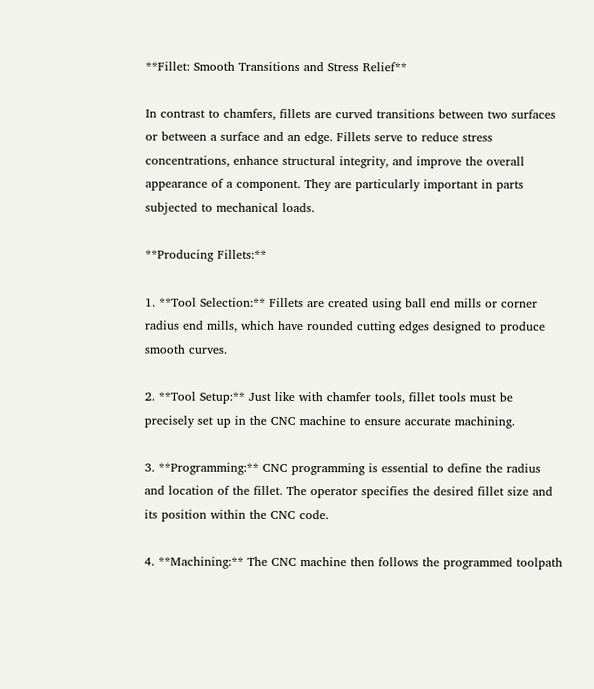**Fillet: Smooth Transitions and Stress Relief**

In contrast to chamfers, fillets are curved transitions between two surfaces or between a surface and an edge. Fillets serve to reduce stress concentrations, enhance structural integrity, and improve the overall appearance of a component. They are particularly important in parts subjected to mechanical loads.

**Producing Fillets:**

1. **Tool Selection:** Fillets are created using ball end mills or corner radius end mills, which have rounded cutting edges designed to produce smooth curves.

2. **Tool Setup:** Just like with chamfer tools, fillet tools must be precisely set up in the CNC machine to ensure accurate machining.

3. **Programming:** CNC programming is essential to define the radius and location of the fillet. The operator specifies the desired fillet size and its position within the CNC code.

4. **Machining:** The CNC machine then follows the programmed toolpath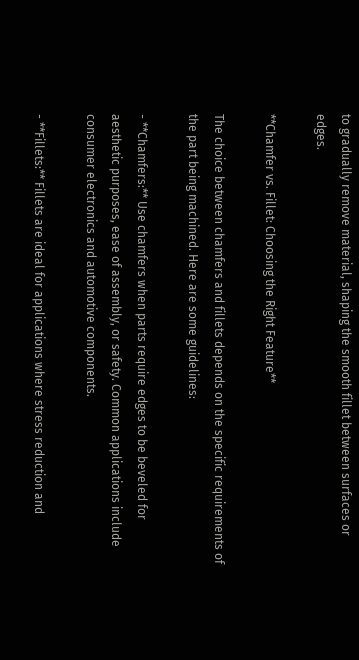to gradually remove material, shaping the smooth fillet between surfaces or edges.

**Chamfer vs. Fillet: Choosing the Right Feature**

The choice between chamfers and fillets depends on the specific requirements of the part being machined. Here are some guidelines:

- **Chamfers:** Use chamfers when parts require edges to be beveled for aesthetic purposes, ease of assembly, or safety. Common applications include consumer electronics and automotive components.

- **Fillets:** Fillets are ideal for applications where stress reduction and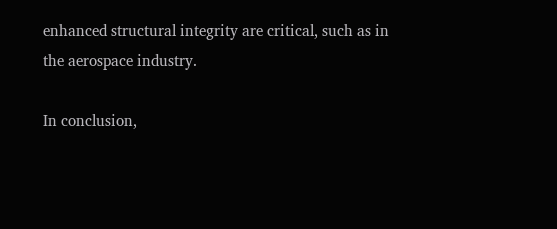enhanced structural integrity are critical, such as in the aerospace industry.

In conclusion,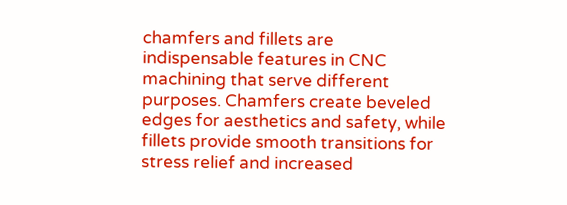chamfers and fillets are indispensable features in CNC machining that serve different purposes. Chamfers create beveled edges for aesthetics and safety, while fillets provide smooth transitions for stress relief and increased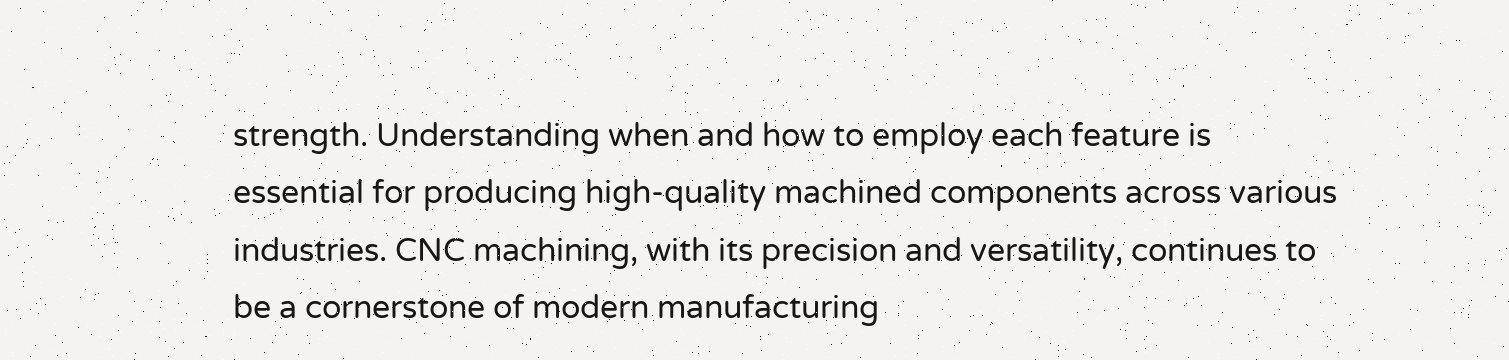strength. Understanding when and how to employ each feature is essential for producing high-quality machined components across various industries. CNC machining, with its precision and versatility, continues to be a cornerstone of modern manufacturing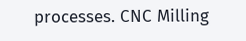processes. CNC Milling